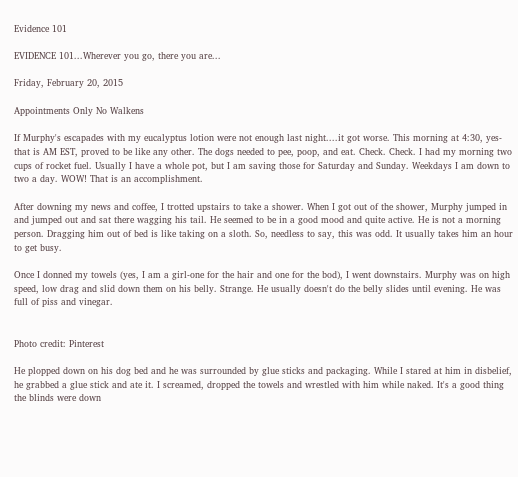Evidence 101

EVIDENCE 101...Wherever you go, there you are...

Friday, February 20, 2015

Appointments Only No Walkens

If Murphy's escapades with my eucalyptus lotion were not enough last night....it got worse. This morning at 4:30, yes-that is AM EST, proved to be like any other. The dogs needed to pee, poop, and eat. Check. Check. I had my morning two cups of rocket fuel. Usually I have a whole pot, but I am saving those for Saturday and Sunday. Weekdays I am down to two a day. WOW! That is an accomplishment.

After downing my news and coffee, I trotted upstairs to take a shower. When I got out of the shower, Murphy jumped in and jumped out and sat there wagging his tail. He seemed to be in a good mood and quite active. He is not a morning person. Dragging him out of bed is like taking on a sloth. So, needless to say, this was odd. It usually takes him an hour to get busy.

Once I donned my towels (yes, I am a girl-one for the hair and one for the bod), I went downstairs. Murphy was on high speed, low drag and slid down them on his belly. Strange. He usually doesn't do the belly slides until evening. He was full of piss and vinegar.


Photo credit: Pinterest

He plopped down on his dog bed and he was surrounded by glue sticks and packaging. While I stared at him in disbelief, he grabbed a glue stick and ate it. I screamed, dropped the towels and wrestled with him while naked. It's a good thing the blinds were down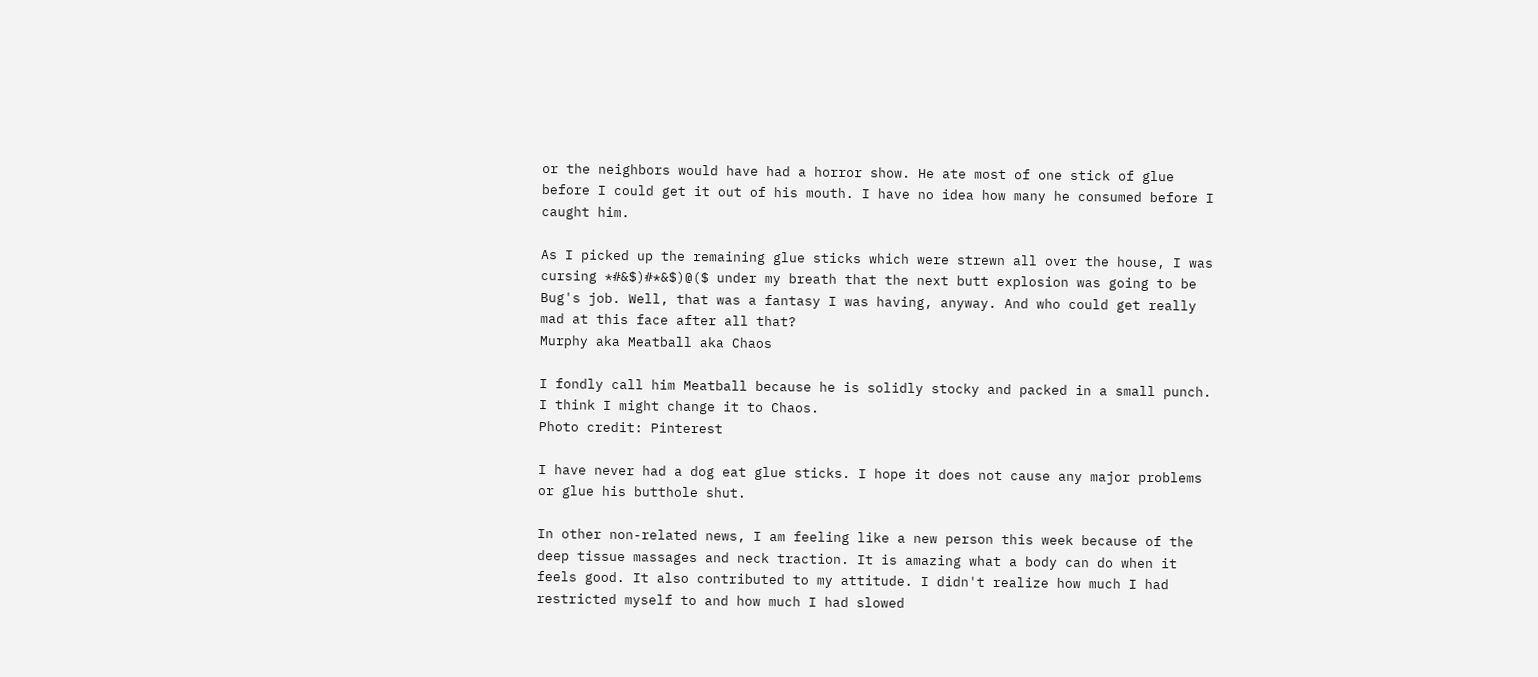or the neighbors would have had a horror show. He ate most of one stick of glue before I could get it out of his mouth. I have no idea how many he consumed before I caught him.

As I picked up the remaining glue sticks which were strewn all over the house, I was cursing *#&$)#*&$)@($ under my breath that the next butt explosion was going to be Bug's job. Well, that was a fantasy I was having, anyway. And who could get really mad at this face after all that?
Murphy aka Meatball aka Chaos

I fondly call him Meatball because he is solidly stocky and packed in a small punch. I think I might change it to Chaos.
Photo credit: Pinterest

I have never had a dog eat glue sticks. I hope it does not cause any major problems or glue his butthole shut.

In other non-related news, I am feeling like a new person this week because of the deep tissue massages and neck traction. It is amazing what a body can do when it feels good. It also contributed to my attitude. I didn't realize how much I had restricted myself to and how much I had slowed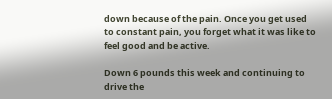down because of the pain. Once you get used to constant pain, you forget what it was like to feel good and be active.

Down 6 pounds this week and continuing to drive the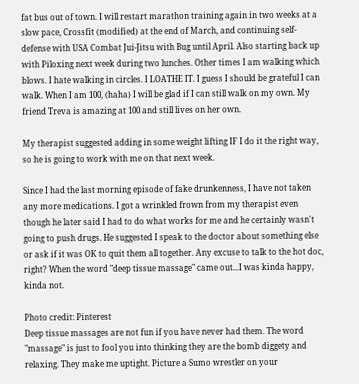fat bus out of town. I will restart marathon training again in two weeks at a slow pace, Crossfit (modified) at the end of March, and continuing self-defense with USA Combat Jui-Jitsu with Bug until April. Also starting back up with Piloxing next week during two lunches. Other times I am walking which blows. I hate walking in circles. I LOATHE IT. I guess I should be grateful I can walk. When I am 100, (haha) I will be glad if I can still walk on my own. My friend Treva is amazing at 100 and still lives on her own.

My therapist suggested adding in some weight lifting IF I do it the right way, so he is going to work with me on that next week.

Since I had the last morning episode of fake drunkenness, I have not taken any more medications. I got a wrinkled frown from my therapist even though he later said I had to do what works for me and he certainly wasn't going to push drugs. He suggested I speak to the doctor about something else or ask if it was OK to quit them all together. Any excuse to talk to the hot doc, right? When the word "deep tissue massage" came out...I was kinda happy, kinda not.

Photo credit: Pinterest
Deep tissue massages are not fun if you have never had them. The word "massage" is just to fool you into thinking they are the bomb diggety and relaxing. They make me uptight. Picture a Sumo wrestler on your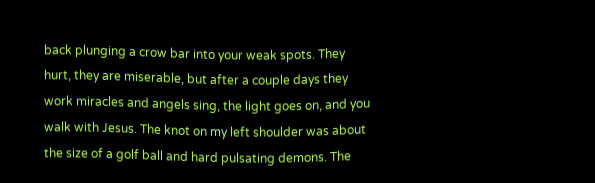back plunging a crow bar into your weak spots. They hurt, they are miserable, but after a couple days they work miracles and angels sing, the light goes on, and you walk with Jesus. The knot on my left shoulder was about the size of a golf ball and hard pulsating demons. The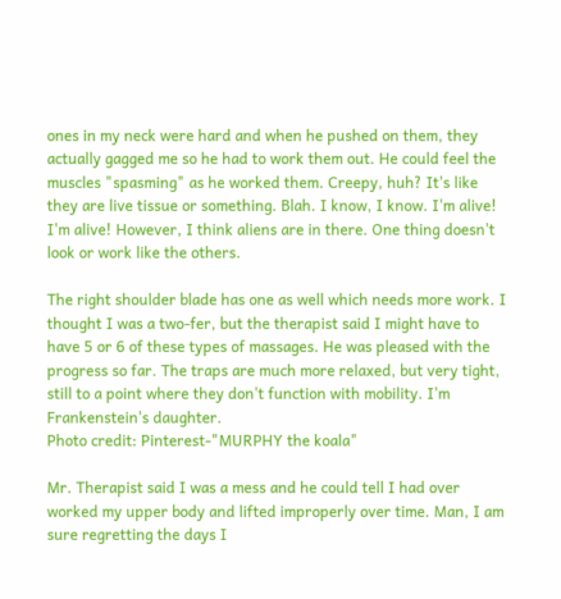ones in my neck were hard and when he pushed on them, they actually gagged me so he had to work them out. He could feel the muscles "spasming" as he worked them. Creepy, huh? It's like they are live tissue or something. Blah. I know, I know. I'm alive! I'm alive! However, I think aliens are in there. One thing doesn't look or work like the others.

The right shoulder blade has one as well which needs more work. I thought I was a two-fer, but the therapist said I might have to have 5 or 6 of these types of massages. He was pleased with the progress so far. The traps are much more relaxed, but very tight, still to a point where they don't function with mobility. I'm Frankenstein's daughter.
Photo credit: Pinterest-"MURPHY the koala"

Mr. Therapist said I was a mess and he could tell I had over worked my upper body and lifted improperly over time. Man, I am sure regretting the days I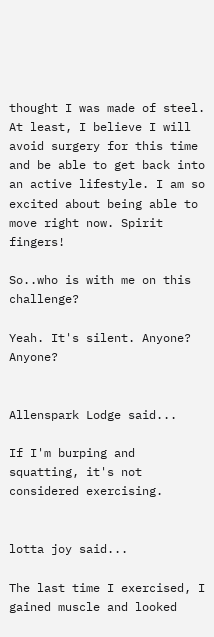thought I was made of steel. At least, I believe I will avoid surgery for this time and be able to get back into an active lifestyle. I am so excited about being able to move right now. Spirit fingers!

So..who is with me on this challenge?

Yeah. It's silent. Anyone? Anyone?


Allenspark Lodge said...

If I'm burping and squatting, it's not considered exercising.


lotta joy said...

The last time I exercised, I gained muscle and looked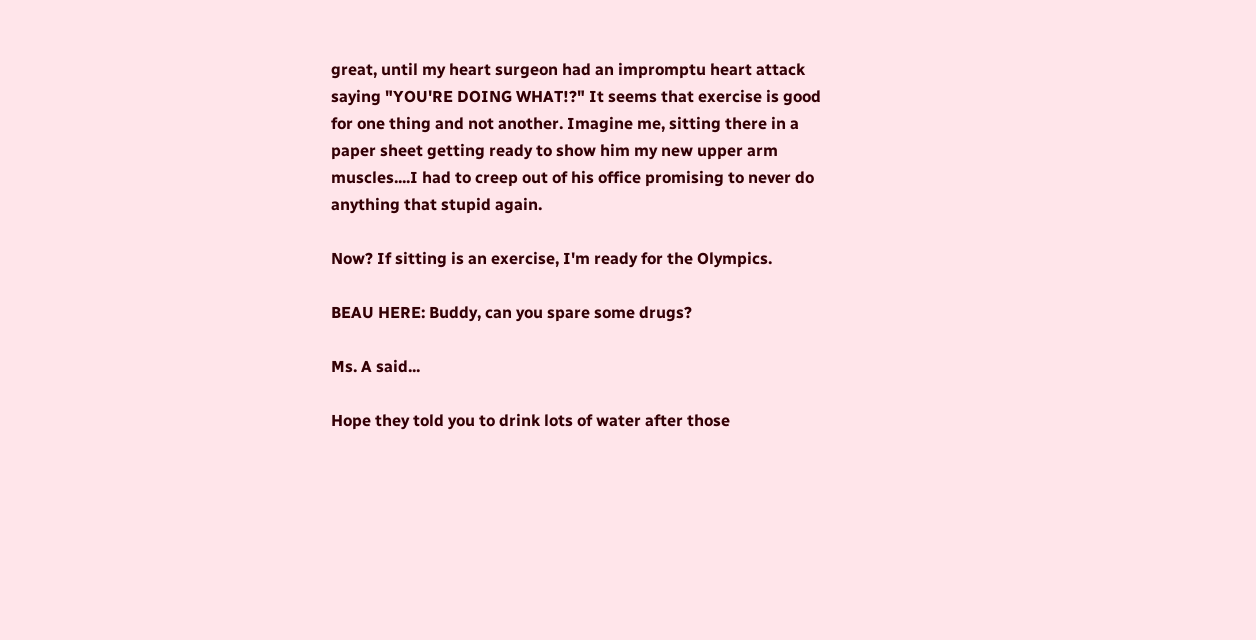great, until my heart surgeon had an impromptu heart attack saying "YOU'RE DOING WHAT!?" It seems that exercise is good for one thing and not another. Imagine me, sitting there in a paper sheet getting ready to show him my new upper arm muscles....I had to creep out of his office promising to never do anything that stupid again.

Now? If sitting is an exercise, I'm ready for the Olympics.

BEAU HERE: Buddy, can you spare some drugs?

Ms. A said...

Hope they told you to drink lots of water after those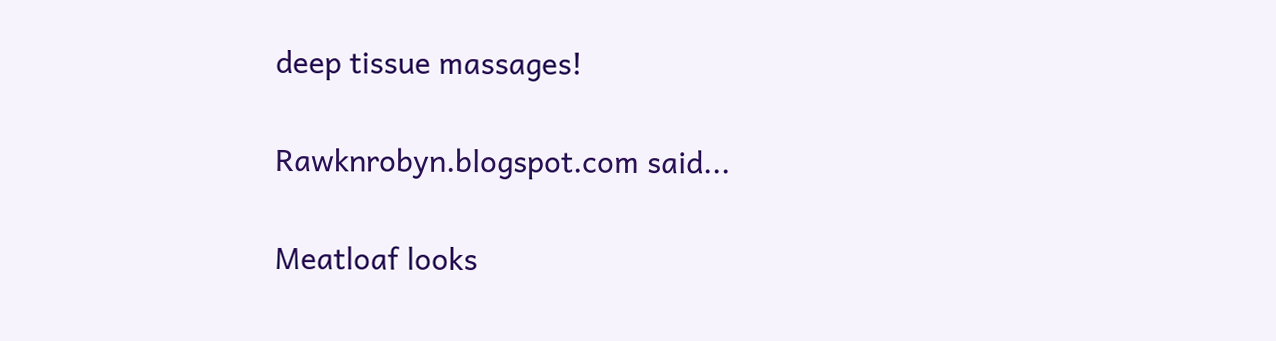deep tissue massages!

Rawknrobyn.blogspot.com said...

Meatloaf looks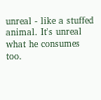unreal - like a stuffed animal. It's unreal what he consumes too.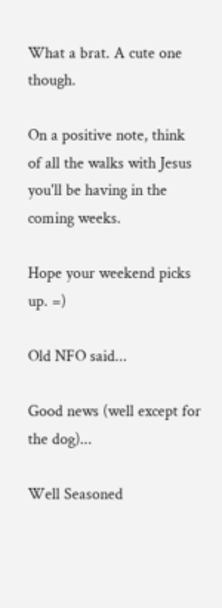What a brat. A cute one though.

On a positive note, think of all the walks with Jesus you'll be having in the coming weeks.

Hope your weekend picks up. =)

Old NFO said...

Good news (well except for the dog)...

Well Seasoned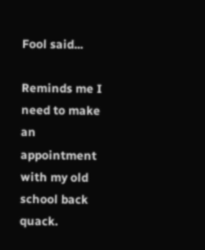Fool said...

Reminds me I need to make an appointment with my old school back quack.